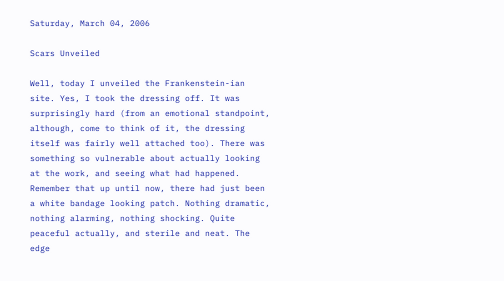Saturday, March 04, 2006

Scars Unveiled

Well, today I unveiled the Frankenstein-ian site. Yes, I took the dressing off. It was surprisingly hard (from an emotional standpoint, although, come to think of it, the dressing itself was fairly well attached too). There was something so vulnerable about actually looking at the work, and seeing what had happened. Remember that up until now, there had just been a white bandage looking patch. Nothing dramatic, nothing alarming, nothing shocking. Quite peaceful actually, and sterile and neat. The edge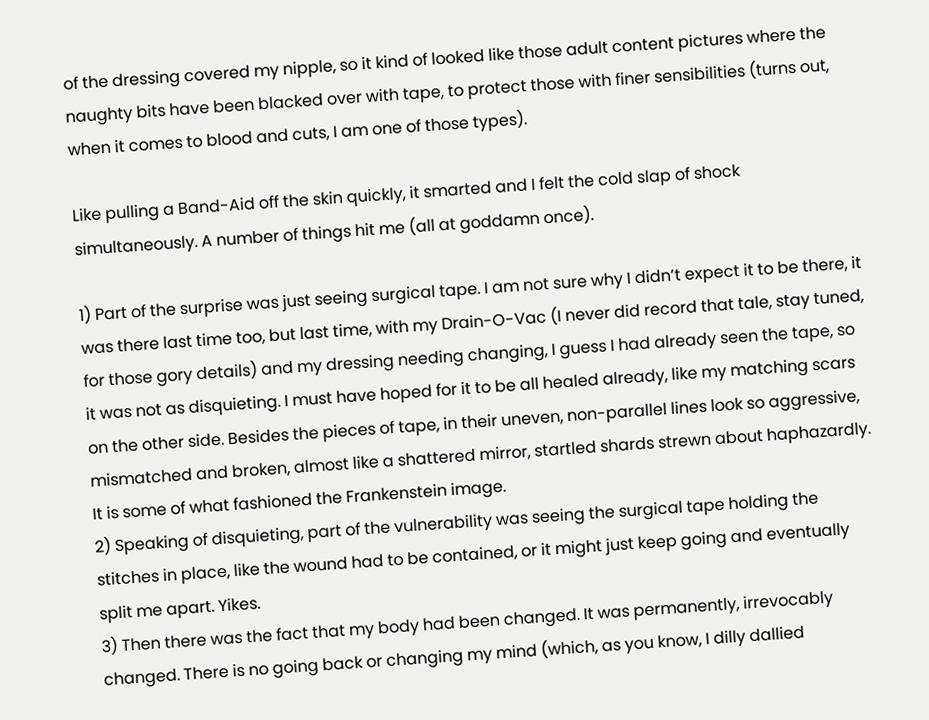of the dressing covered my nipple, so it kind of looked like those adult content pictures where the naughty bits have been blacked over with tape, to protect those with finer sensibilities (turns out, when it comes to blood and cuts, I am one of those types).

Like pulling a Band-Aid off the skin quickly, it smarted and I felt the cold slap of shock simultaneously. A number of things hit me (all at goddamn once).

1) Part of the surprise was just seeing surgical tape. I am not sure why I didn’t expect it to be there, it was there last time too, but last time, with my Drain-O-Vac (I never did record that tale, stay tuned, for those gory details) and my dressing needing changing, I guess I had already seen the tape, so it was not as disquieting. I must have hoped for it to be all healed already, like my matching scars on the other side. Besides the pieces of tape, in their uneven, non-parallel lines look so aggressive, mismatched and broken, almost like a shattered mirror, startled shards strewn about haphazardly. It is some of what fashioned the Frankenstein image.
2) Speaking of disquieting, part of the vulnerability was seeing the surgical tape holding the stitches in place, like the wound had to be contained, or it might just keep going and eventually split me apart. Yikes.
3) Then there was the fact that my body had been changed. It was permanently, irrevocably changed. There is no going back or changing my mind (which, as you know, I dilly dallied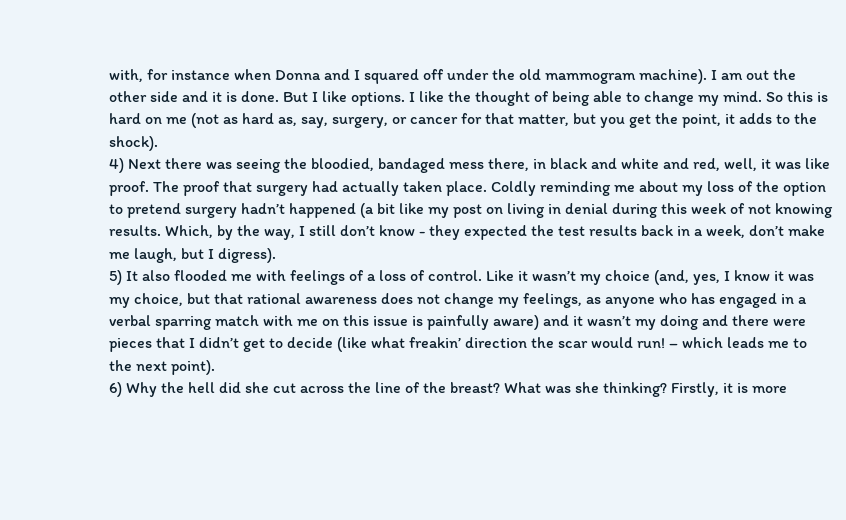with, for instance when Donna and I squared off under the old mammogram machine). I am out the other side and it is done. But I like options. I like the thought of being able to change my mind. So this is hard on me (not as hard as, say, surgery, or cancer for that matter, but you get the point, it adds to the shock).
4) Next there was seeing the bloodied, bandaged mess there, in black and white and red, well, it was like proof. The proof that surgery had actually taken place. Coldly reminding me about my loss of the option to pretend surgery hadn’t happened (a bit like my post on living in denial during this week of not knowing results. Which, by the way, I still don’t know - they expected the test results back in a week, don’t make me laugh, but I digress).
5) It also flooded me with feelings of a loss of control. Like it wasn’t my choice (and, yes, I know it was my choice, but that rational awareness does not change my feelings, as anyone who has engaged in a verbal sparring match with me on this issue is painfully aware) and it wasn’t my doing and there were pieces that I didn’t get to decide (like what freakin’ direction the scar would run! – which leads me to the next point).
6) Why the hell did she cut across the line of the breast? What was she thinking? Firstly, it is more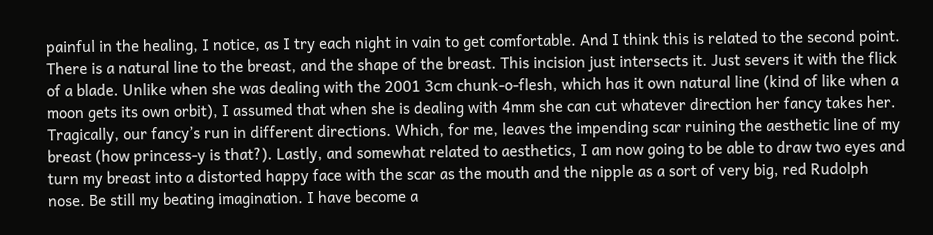painful in the healing, I notice, as I try each night in vain to get comfortable. And I think this is related to the second point. There is a natural line to the breast, and the shape of the breast. This incision just intersects it. Just severs it with the flick of a blade. Unlike when she was dealing with the 2001 3cm chunk-o-flesh, which has it own natural line (kind of like when a moon gets its own orbit), I assumed that when she is dealing with 4mm she can cut whatever direction her fancy takes her. Tragically, our fancy’s run in different directions. Which, for me, leaves the impending scar ruining the aesthetic line of my breast (how princess-y is that?). Lastly, and somewhat related to aesthetics, I am now going to be able to draw two eyes and turn my breast into a distorted happy face with the scar as the mouth and the nipple as a sort of very big, red Rudolph nose. Be still my beating imagination. I have become a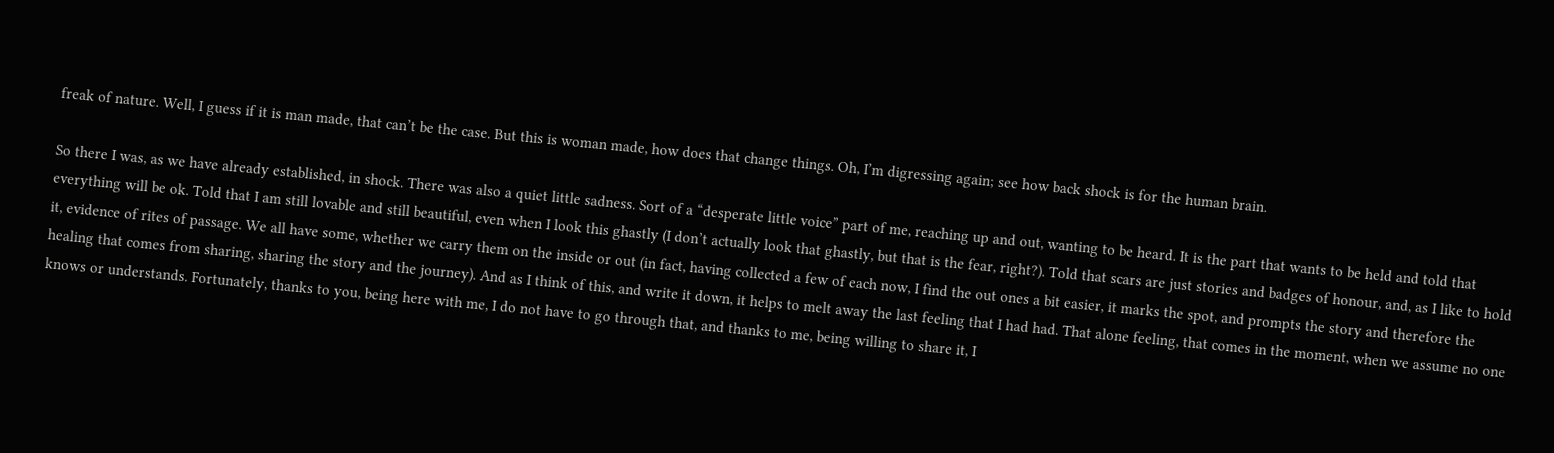freak of nature. Well, I guess if it is man made, that can’t be the case. But this is woman made, how does that change things. Oh, I’m digressing again; see how back shock is for the human brain.

So there I was, as we have already established, in shock. There was also a quiet little sadness. Sort of a “desperate little voice” part of me, reaching up and out, wanting to be heard. It is the part that wants to be held and told that everything will be ok. Told that I am still lovable and still beautiful, even when I look this ghastly (I don’t actually look that ghastly, but that is the fear, right?). Told that scars are just stories and badges of honour, and, as I like to hold it, evidence of rites of passage. We all have some, whether we carry them on the inside or out (in fact, having collected a few of each now, I find the out ones a bit easier, it marks the spot, and prompts the story and therefore the healing that comes from sharing, sharing the story and the journey). And as I think of this, and write it down, it helps to melt away the last feeling that I had had. That alone feeling, that comes in the moment, when we assume no one knows or understands. Fortunately, thanks to you, being here with me, I do not have to go through that, and thanks to me, being willing to share it, I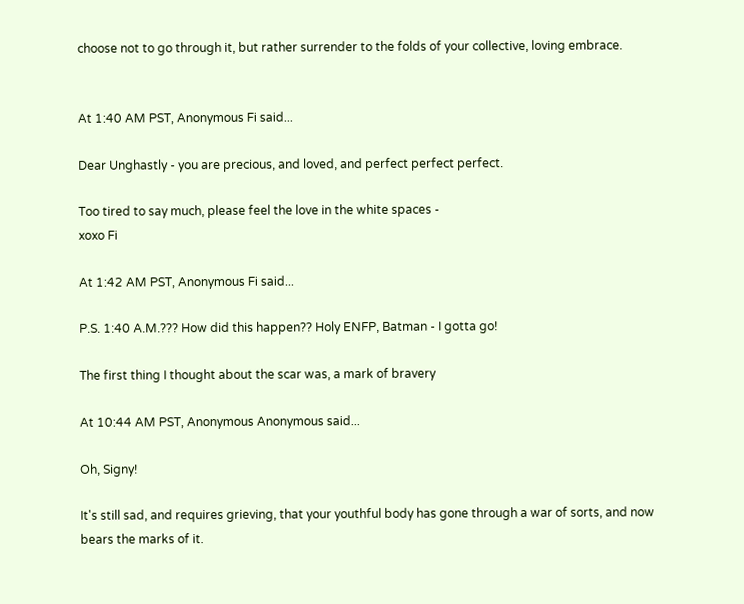choose not to go through it, but rather surrender to the folds of your collective, loving embrace.


At 1:40 AM PST, Anonymous Fi said...

Dear Unghastly - you are precious, and loved, and perfect perfect perfect.

Too tired to say much, please feel the love in the white spaces -
xoxo Fi

At 1:42 AM PST, Anonymous Fi said...

P.S. 1:40 A.M.??? How did this happen?? Holy ENFP, Batman - I gotta go!

The first thing I thought about the scar was, a mark of bravery

At 10:44 AM PST, Anonymous Anonymous said...

Oh, Signy!

It's still sad, and requires grieving, that your youthful body has gone through a war of sorts, and now bears the marks of it.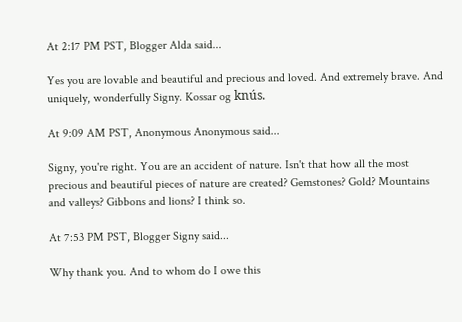At 2:17 PM PST, Blogger Alda said...

Yes you are lovable and beautiful and precious and loved. And extremely brave. And uniquely, wonderfully Signy. Kossar og knús.

At 9:09 AM PST, Anonymous Anonymous said...

Signy, you're right. You are an accident of nature. Isn't that how all the most precious and beautiful pieces of nature are created? Gemstones? Gold? Mountains and valleys? Gibbons and lions? I think so.

At 7:53 PM PST, Blogger Signy said...

Why thank you. And to whom do I owe this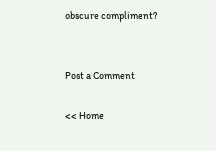obscure compliment?


Post a Comment

<< Home